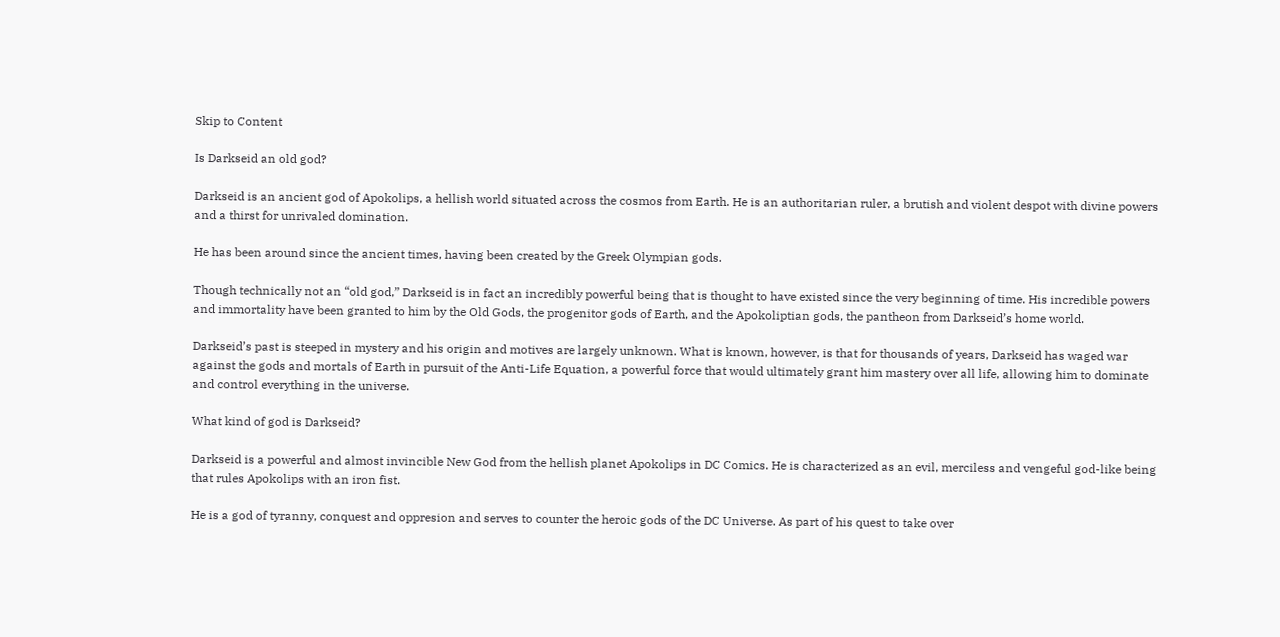Skip to Content

Is Darkseid an old god?

Darkseid is an ancient god of Apokolips, a hellish world situated across the cosmos from Earth. He is an authoritarian ruler, a brutish and violent despot with divine powers and a thirst for unrivaled domination.

He has been around since the ancient times, having been created by the Greek Olympian gods.

Though technically not an “old god,” Darkseid is in fact an incredibly powerful being that is thought to have existed since the very beginning of time. His incredible powers and immortality have been granted to him by the Old Gods, the progenitor gods of Earth, and the Apokoliptian gods, the pantheon from Darkseid’s home world.

Darkseid’s past is steeped in mystery and his origin and motives are largely unknown. What is known, however, is that for thousands of years, Darkseid has waged war against the gods and mortals of Earth in pursuit of the Anti-Life Equation, a powerful force that would ultimately grant him mastery over all life, allowing him to dominate and control everything in the universe.

What kind of god is Darkseid?

Darkseid is a powerful and almost invincible New God from the hellish planet Apokolips in DC Comics. He is characterized as an evil, merciless and vengeful god-like being that rules Apokolips with an iron fist.

He is a god of tyranny, conquest and oppresion and serves to counter the heroic gods of the DC Universe. As part of his quest to take over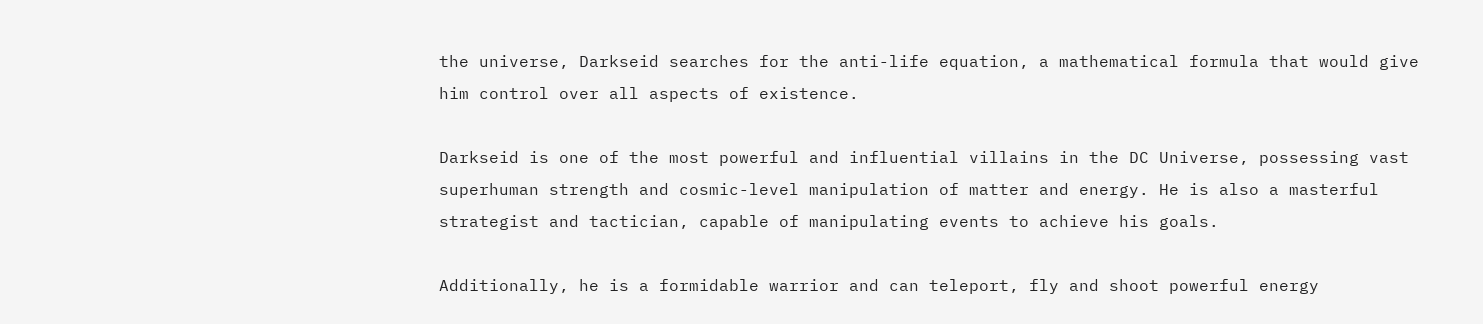the universe, Darkseid searches for the anti-life equation, a mathematical formula that would give him control over all aspects of existence.

Darkseid is one of the most powerful and influential villains in the DC Universe, possessing vast superhuman strength and cosmic-level manipulation of matter and energy. He is also a masterful strategist and tactician, capable of manipulating events to achieve his goals.

Additionally, he is a formidable warrior and can teleport, fly and shoot powerful energy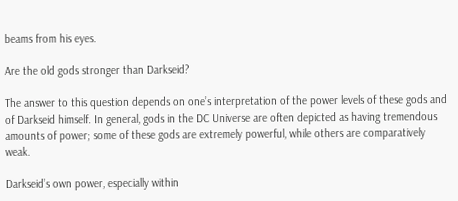beams from his eyes.

Are the old gods stronger than Darkseid?

The answer to this question depends on one’s interpretation of the power levels of these gods and of Darkseid himself. In general, gods in the DC Universe are often depicted as having tremendous amounts of power; some of these gods are extremely powerful, while others are comparatively weak.

Darkseid’s own power, especially within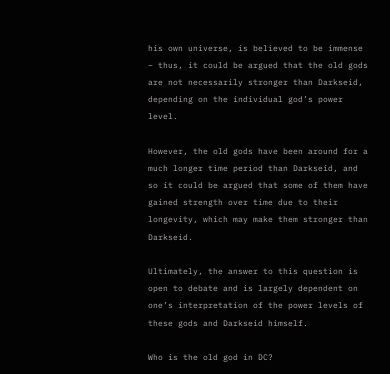his own universe, is believed to be immense – thus, it could be argued that the old gods are not necessarily stronger than Darkseid, depending on the individual god’s power level.

However, the old gods have been around for a much longer time period than Darkseid, and so it could be argued that some of them have gained strength over time due to their longevity, which may make them stronger than Darkseid.

Ultimately, the answer to this question is open to debate and is largely dependent on one’s interpretation of the power levels of these gods and Darkseid himself.

Who is the old god in DC?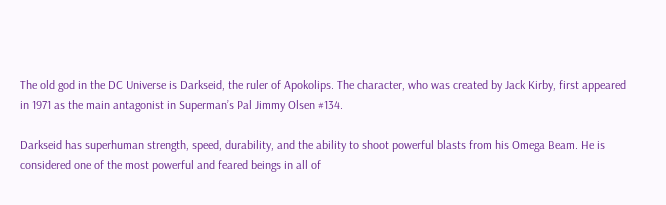The old god in the DC Universe is Darkseid, the ruler of Apokolips. The character, who was created by Jack Kirby, first appeared in 1971 as the main antagonist in Superman’s Pal Jimmy Olsen #134.

Darkseid has superhuman strength, speed, durability, and the ability to shoot powerful blasts from his Omega Beam. He is considered one of the most powerful and feared beings in all of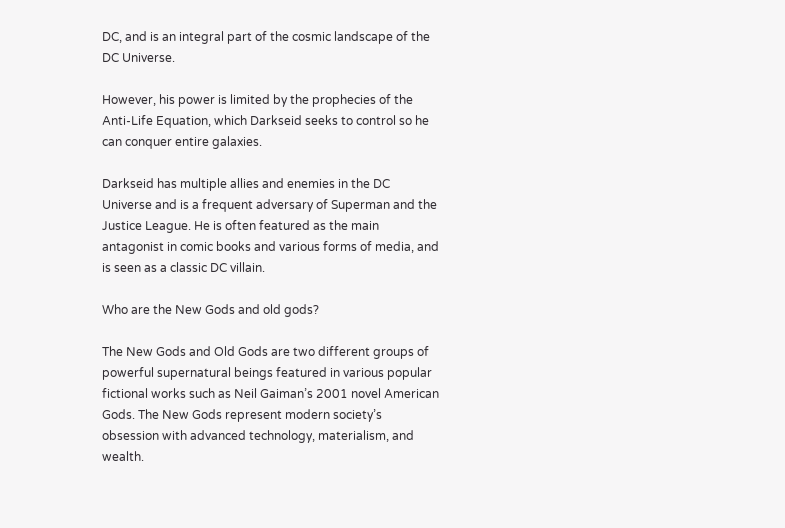DC, and is an integral part of the cosmic landscape of the DC Universe.

However, his power is limited by the prophecies of the Anti-Life Equation, which Darkseid seeks to control so he can conquer entire galaxies.

Darkseid has multiple allies and enemies in the DC Universe and is a frequent adversary of Superman and the Justice League. He is often featured as the main antagonist in comic books and various forms of media, and is seen as a classic DC villain.

Who are the New Gods and old gods?

The New Gods and Old Gods are two different groups of powerful supernatural beings featured in various popular fictional works such as Neil Gaiman’s 2001 novel American Gods. The New Gods represent modern society’s obsession with advanced technology, materialism, and wealth.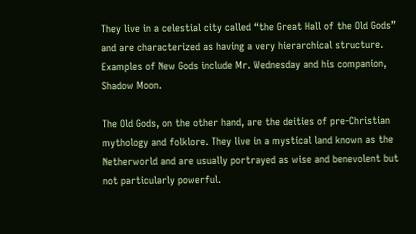They live in a celestial city called “the Great Hall of the Old Gods” and are characterized as having a very hierarchical structure. Examples of New Gods include Mr. Wednesday and his companion, Shadow Moon.

The Old Gods, on the other hand, are the deities of pre-Christian mythology and folklore. They live in a mystical land known as the Netherworld and are usually portrayed as wise and benevolent but not particularly powerful.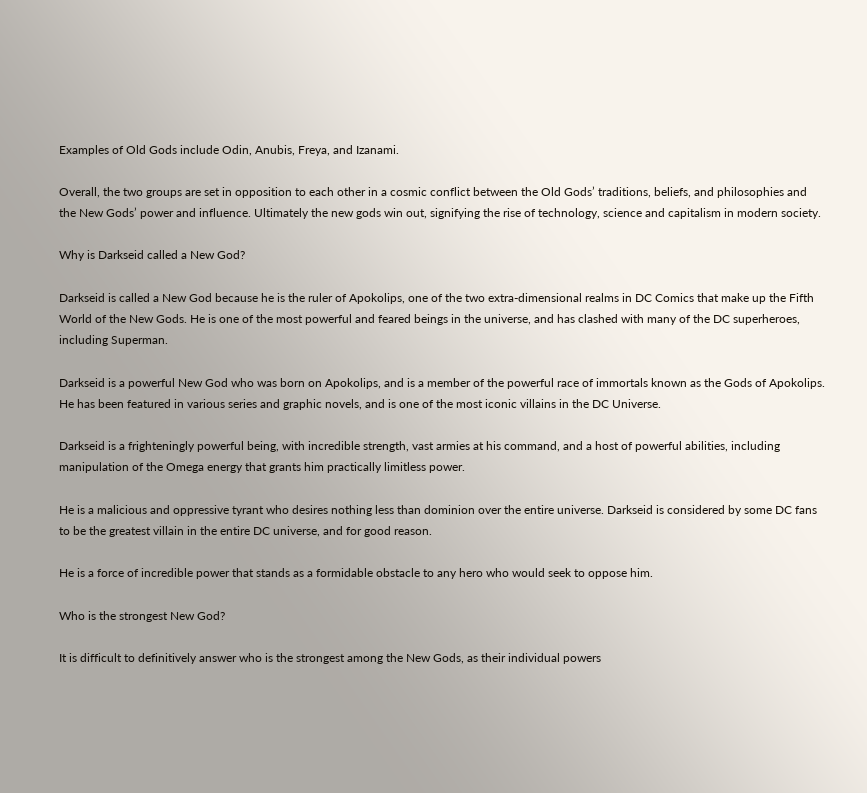Examples of Old Gods include Odin, Anubis, Freya, and Izanami.

Overall, the two groups are set in opposition to each other in a cosmic conflict between the Old Gods’ traditions, beliefs, and philosophies and the New Gods’ power and influence. Ultimately the new gods win out, signifying the rise of technology, science and capitalism in modern society.

Why is Darkseid called a New God?

Darkseid is called a New God because he is the ruler of Apokolips, one of the two extra-dimensional realms in DC Comics that make up the Fifth World of the New Gods. He is one of the most powerful and feared beings in the universe, and has clashed with many of the DC superheroes, including Superman.

Darkseid is a powerful New God who was born on Apokolips, and is a member of the powerful race of immortals known as the Gods of Apokolips. He has been featured in various series and graphic novels, and is one of the most iconic villains in the DC Universe.

Darkseid is a frighteningly powerful being, with incredible strength, vast armies at his command, and a host of powerful abilities, including manipulation of the Omega energy that grants him practically limitless power.

He is a malicious and oppressive tyrant who desires nothing less than dominion over the entire universe. Darkseid is considered by some DC fans to be the greatest villain in the entire DC universe, and for good reason.

He is a force of incredible power that stands as a formidable obstacle to any hero who would seek to oppose him.

Who is the strongest New God?

It is difficult to definitively answer who is the strongest among the New Gods, as their individual powers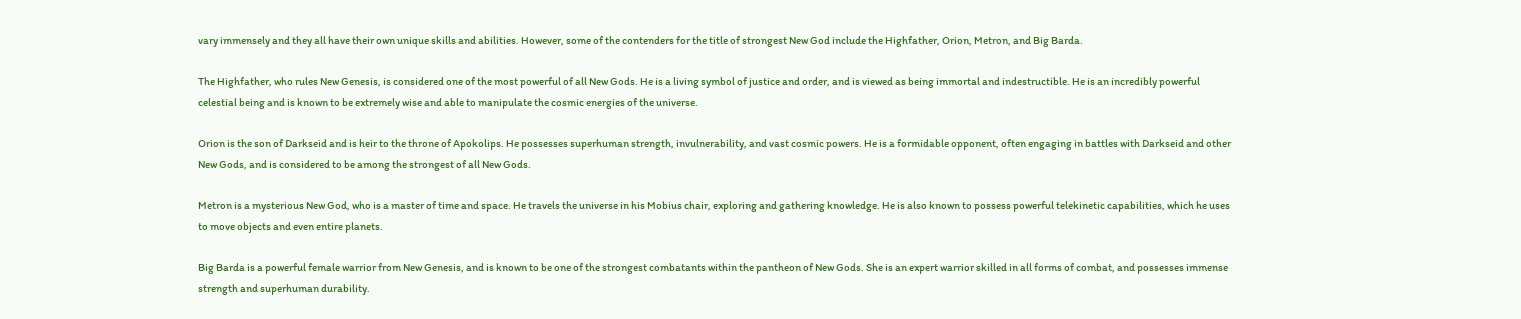vary immensely and they all have their own unique skills and abilities. However, some of the contenders for the title of strongest New God include the Highfather, Orion, Metron, and Big Barda.

The Highfather, who rules New Genesis, is considered one of the most powerful of all New Gods. He is a living symbol of justice and order, and is viewed as being immortal and indestructible. He is an incredibly powerful celestial being and is known to be extremely wise and able to manipulate the cosmic energies of the universe.

Orion is the son of Darkseid and is heir to the throne of Apokolips. He possesses superhuman strength, invulnerability, and vast cosmic powers. He is a formidable opponent, often engaging in battles with Darkseid and other New Gods, and is considered to be among the strongest of all New Gods.

Metron is a mysterious New God, who is a master of time and space. He travels the universe in his Mobius chair, exploring and gathering knowledge. He is also known to possess powerful telekinetic capabilities, which he uses to move objects and even entire planets.

Big Barda is a powerful female warrior from New Genesis, and is known to be one of the strongest combatants within the pantheon of New Gods. She is an expert warrior skilled in all forms of combat, and possesses immense strength and superhuman durability.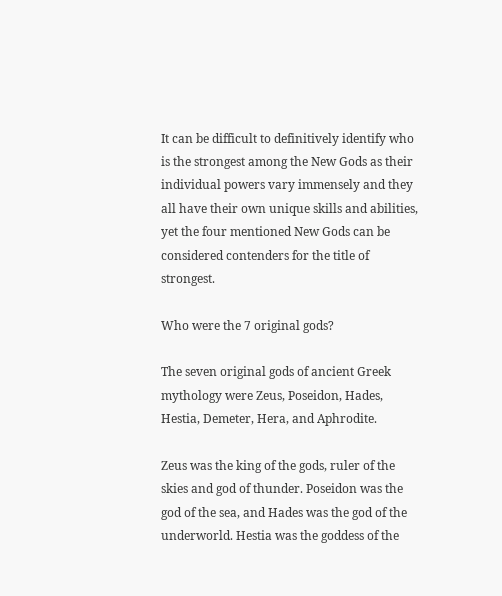It can be difficult to definitively identify who is the strongest among the New Gods as their individual powers vary immensely and they all have their own unique skills and abilities, yet the four mentioned New Gods can be considered contenders for the title of strongest.

Who were the 7 original gods?

The seven original gods of ancient Greek mythology were Zeus, Poseidon, Hades, Hestia, Demeter, Hera, and Aphrodite.

Zeus was the king of the gods, ruler of the skies and god of thunder. Poseidon was the god of the sea, and Hades was the god of the underworld. Hestia was the goddess of the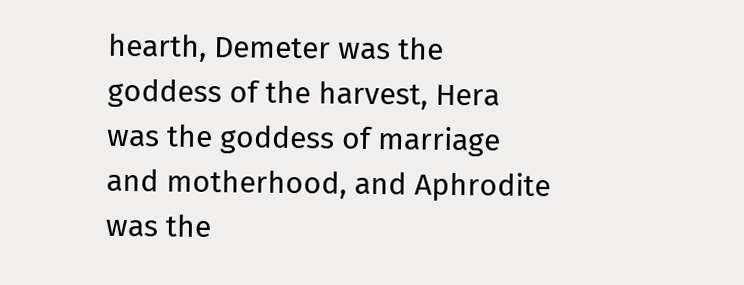hearth, Demeter was the goddess of the harvest, Hera was the goddess of marriage and motherhood, and Aphrodite was the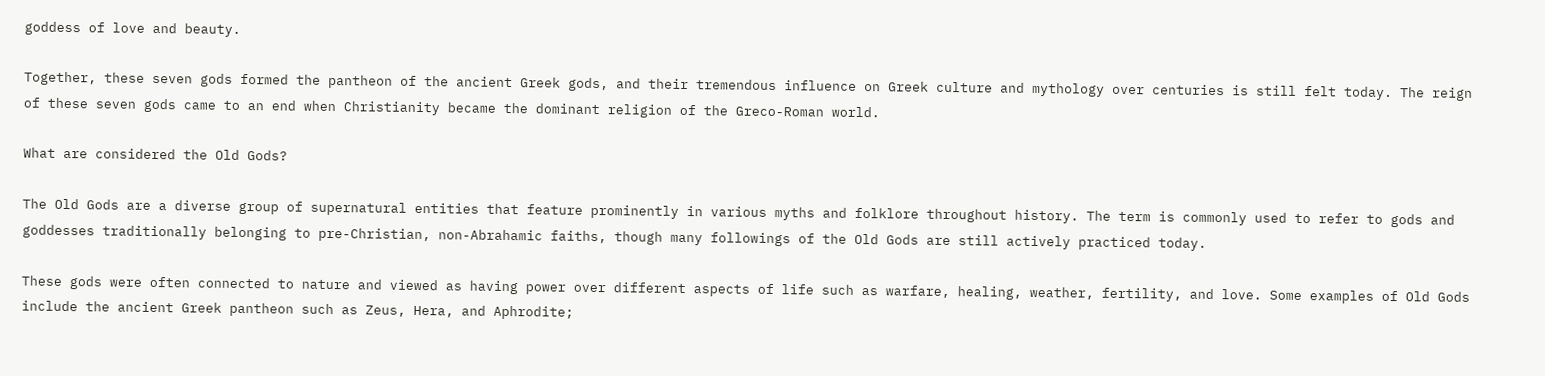goddess of love and beauty.

Together, these seven gods formed the pantheon of the ancient Greek gods, and their tremendous influence on Greek culture and mythology over centuries is still felt today. The reign of these seven gods came to an end when Christianity became the dominant religion of the Greco-Roman world.

What are considered the Old Gods?

The Old Gods are a diverse group of supernatural entities that feature prominently in various myths and folklore throughout history. The term is commonly used to refer to gods and goddesses traditionally belonging to pre-Christian, non-Abrahamic faiths, though many followings of the Old Gods are still actively practiced today.

These gods were often connected to nature and viewed as having power over different aspects of life such as warfare, healing, weather, fertility, and love. Some examples of Old Gods include the ancient Greek pantheon such as Zeus, Hera, and Aphrodite;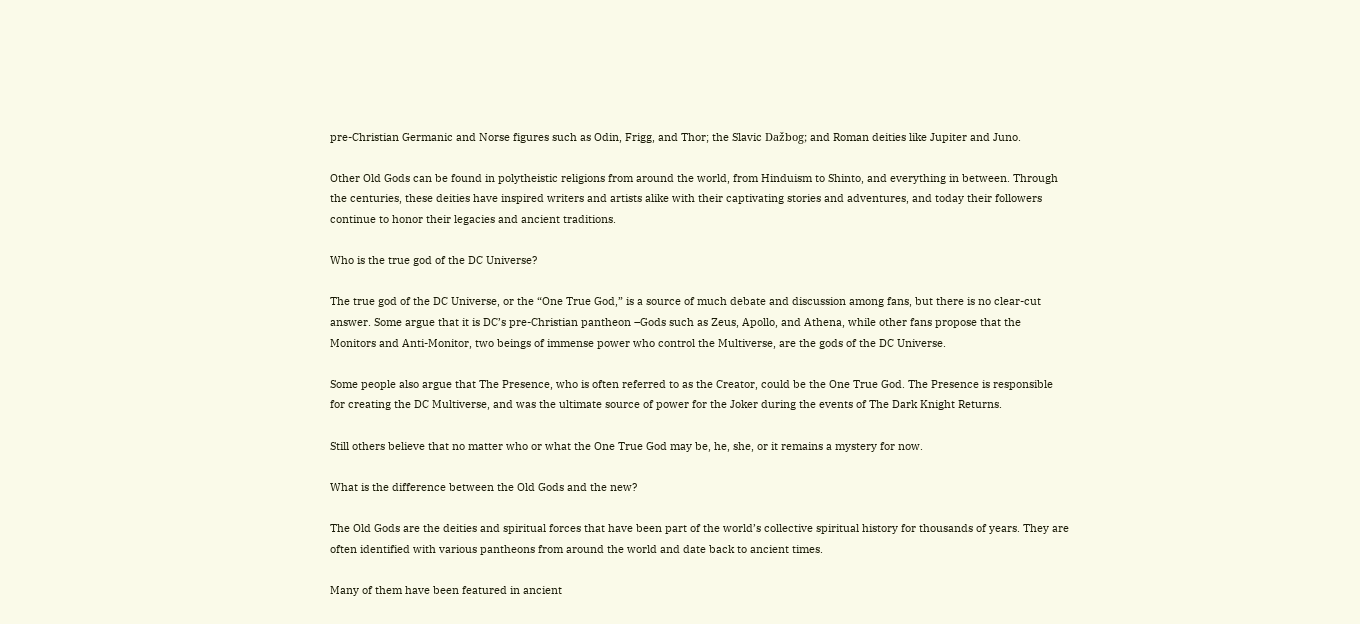pre-Christian Germanic and Norse figures such as Odin, Frigg, and Thor; the Slavic Dažbog; and Roman deities like Jupiter and Juno.

Other Old Gods can be found in polytheistic religions from around the world, from Hinduism to Shinto, and everything in between. Through the centuries, these deities have inspired writers and artists alike with their captivating stories and adventures, and today their followers continue to honor their legacies and ancient traditions.

Who is the true god of the DC Universe?

The true god of the DC Universe, or the “One True God,” is a source of much debate and discussion among fans, but there is no clear-cut answer. Some argue that it is DC’s pre-Christian pantheon –Gods such as Zeus, Apollo, and Athena, while other fans propose that the Monitors and Anti-Monitor, two beings of immense power who control the Multiverse, are the gods of the DC Universe.

Some people also argue that The Presence, who is often referred to as the Creator, could be the One True God. The Presence is responsible for creating the DC Multiverse, and was the ultimate source of power for the Joker during the events of The Dark Knight Returns.

Still others believe that no matter who or what the One True God may be, he, she, or it remains a mystery for now.

What is the difference between the Old Gods and the new?

The Old Gods are the deities and spiritual forces that have been part of the world’s collective spiritual history for thousands of years. They are often identified with various pantheons from around the world and date back to ancient times.

Many of them have been featured in ancient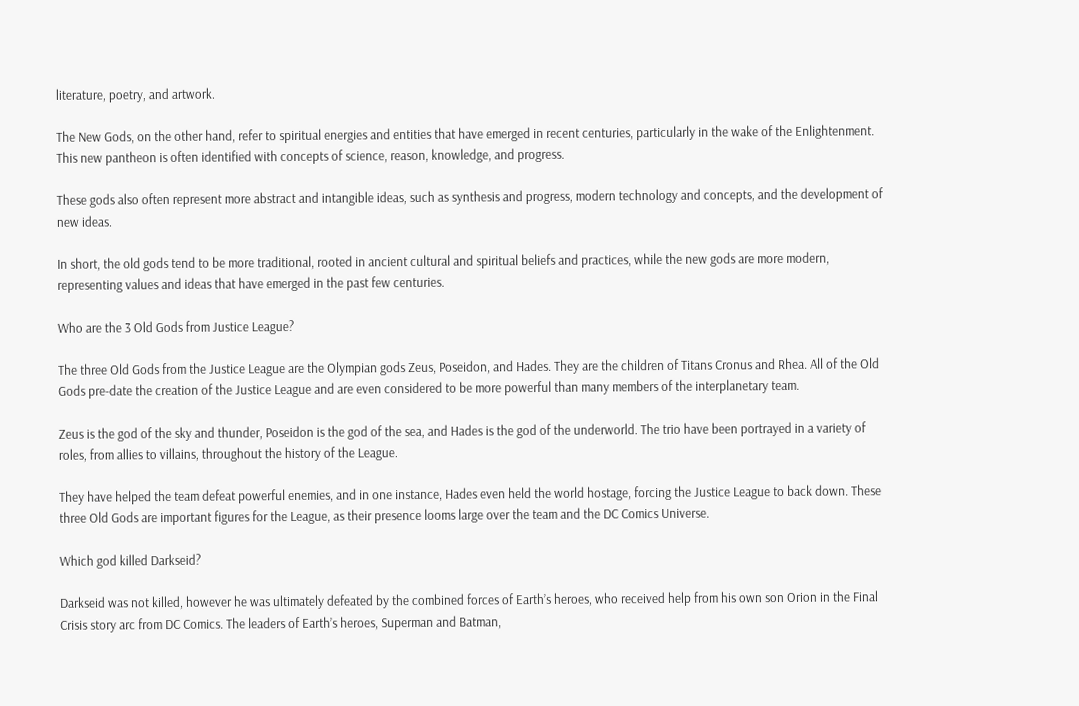literature, poetry, and artwork.

The New Gods, on the other hand, refer to spiritual energies and entities that have emerged in recent centuries, particularly in the wake of the Enlightenment. This new pantheon is often identified with concepts of science, reason, knowledge, and progress.

These gods also often represent more abstract and intangible ideas, such as synthesis and progress, modern technology and concepts, and the development of new ideas.

In short, the old gods tend to be more traditional, rooted in ancient cultural and spiritual beliefs and practices, while the new gods are more modern, representing values and ideas that have emerged in the past few centuries.

Who are the 3 Old Gods from Justice League?

The three Old Gods from the Justice League are the Olympian gods Zeus, Poseidon, and Hades. They are the children of Titans Cronus and Rhea. All of the Old Gods pre-date the creation of the Justice League and are even considered to be more powerful than many members of the interplanetary team.

Zeus is the god of the sky and thunder, Poseidon is the god of the sea, and Hades is the god of the underworld. The trio have been portrayed in a variety of roles, from allies to villains, throughout the history of the League.

They have helped the team defeat powerful enemies, and in one instance, Hades even held the world hostage, forcing the Justice League to back down. These three Old Gods are important figures for the League, as their presence looms large over the team and the DC Comics Universe.

Which god killed Darkseid?

Darkseid was not killed, however he was ultimately defeated by the combined forces of Earth’s heroes, who received help from his own son Orion in the Final Crisis story arc from DC Comics. The leaders of Earth’s heroes, Superman and Batman,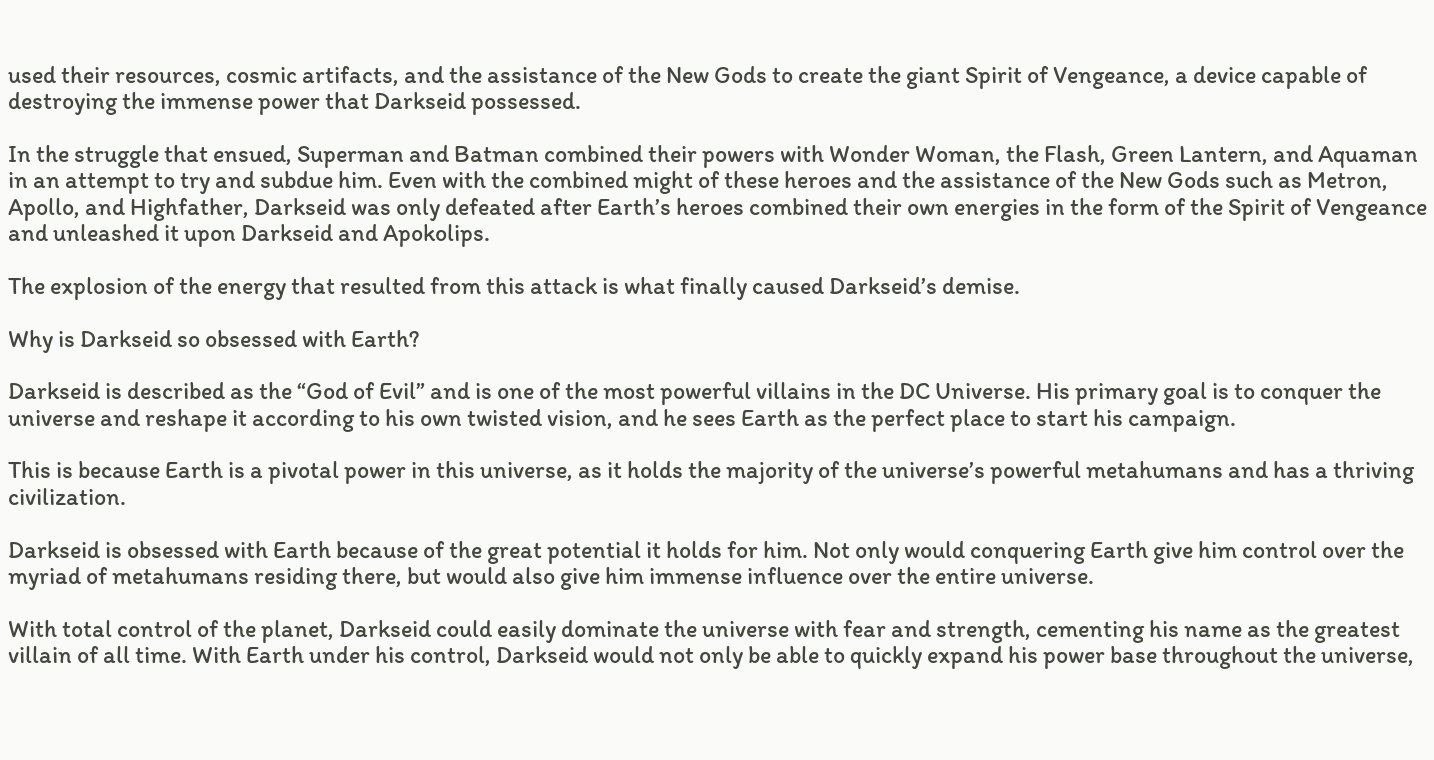used their resources, cosmic artifacts, and the assistance of the New Gods to create the giant Spirit of Vengeance, a device capable of destroying the immense power that Darkseid possessed.

In the struggle that ensued, Superman and Batman combined their powers with Wonder Woman, the Flash, Green Lantern, and Aquaman in an attempt to try and subdue him. Even with the combined might of these heroes and the assistance of the New Gods such as Metron, Apollo, and Highfather, Darkseid was only defeated after Earth’s heroes combined their own energies in the form of the Spirit of Vengeance and unleashed it upon Darkseid and Apokolips.

The explosion of the energy that resulted from this attack is what finally caused Darkseid’s demise.

Why is Darkseid so obsessed with Earth?

Darkseid is described as the “God of Evil” and is one of the most powerful villains in the DC Universe. His primary goal is to conquer the universe and reshape it according to his own twisted vision, and he sees Earth as the perfect place to start his campaign.

This is because Earth is a pivotal power in this universe, as it holds the majority of the universe’s powerful metahumans and has a thriving civilization.

Darkseid is obsessed with Earth because of the great potential it holds for him. Not only would conquering Earth give him control over the myriad of metahumans residing there, but would also give him immense influence over the entire universe.

With total control of the planet, Darkseid could easily dominate the universe with fear and strength, cementing his name as the greatest villain of all time. With Earth under his control, Darkseid would not only be able to quickly expand his power base throughout the universe,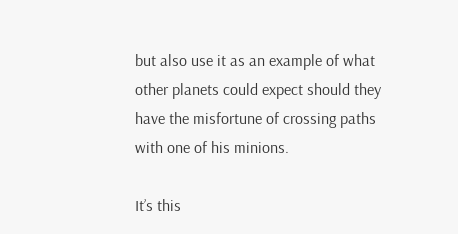but also use it as an example of what other planets could expect should they have the misfortune of crossing paths with one of his minions.

It’s this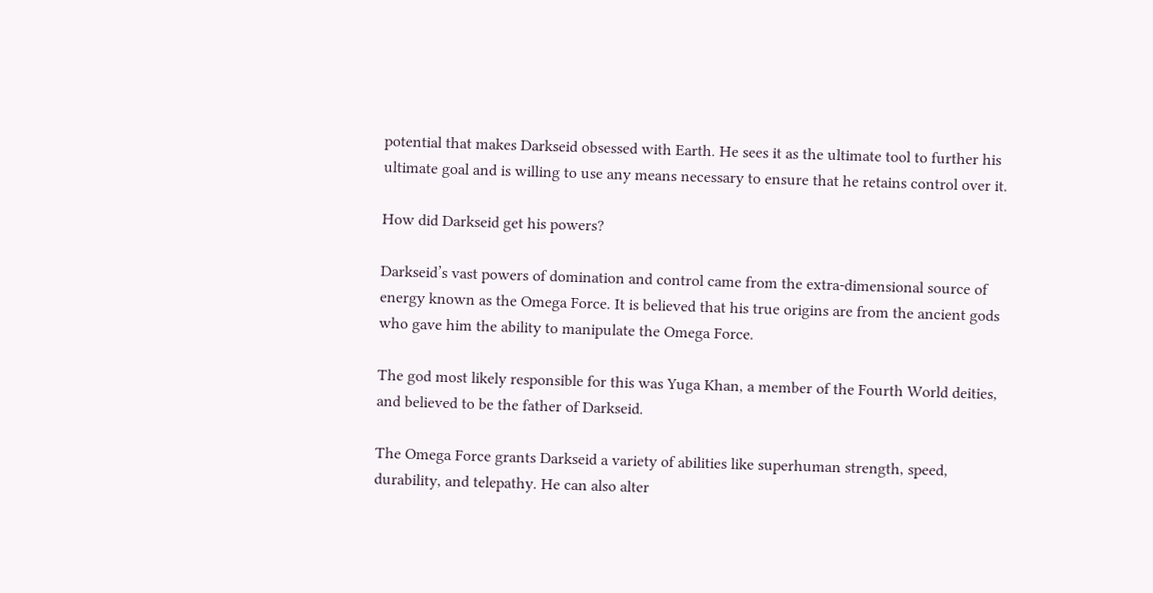potential that makes Darkseid obsessed with Earth. He sees it as the ultimate tool to further his ultimate goal and is willing to use any means necessary to ensure that he retains control over it.

How did Darkseid get his powers?

Darkseid’s vast powers of domination and control came from the extra-dimensional source of energy known as the Omega Force. It is believed that his true origins are from the ancient gods who gave him the ability to manipulate the Omega Force.

The god most likely responsible for this was Yuga Khan, a member of the Fourth World deities, and believed to be the father of Darkseid.

The Omega Force grants Darkseid a variety of abilities like superhuman strength, speed, durability, and telepathy. He can also alter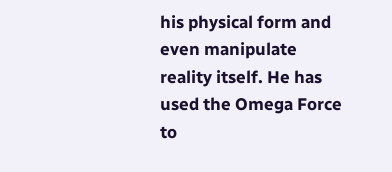his physical form and even manipulate reality itself. He has used the Omega Force to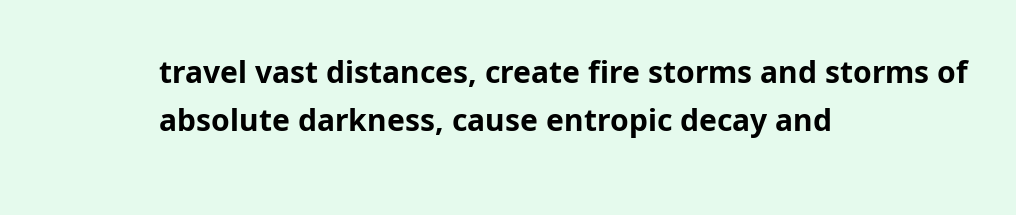travel vast distances, create fire storms and storms of absolute darkness, cause entropic decay and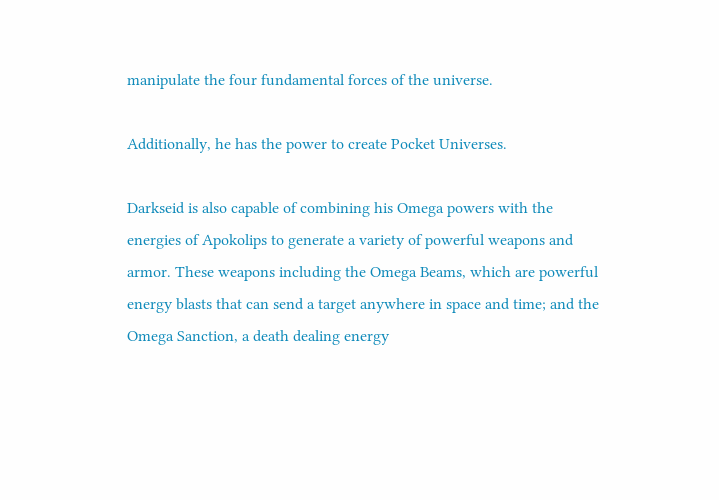manipulate the four fundamental forces of the universe.

Additionally, he has the power to create Pocket Universes.

Darkseid is also capable of combining his Omega powers with the energies of Apokolips to generate a variety of powerful weapons and armor. These weapons including the Omega Beams, which are powerful energy blasts that can send a target anywhere in space and time; and the Omega Sanction, a death dealing energy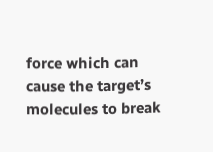force which can cause the target’s molecules to break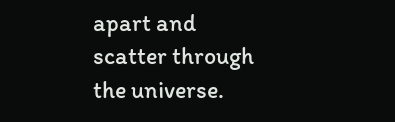apart and scatter through the universe.